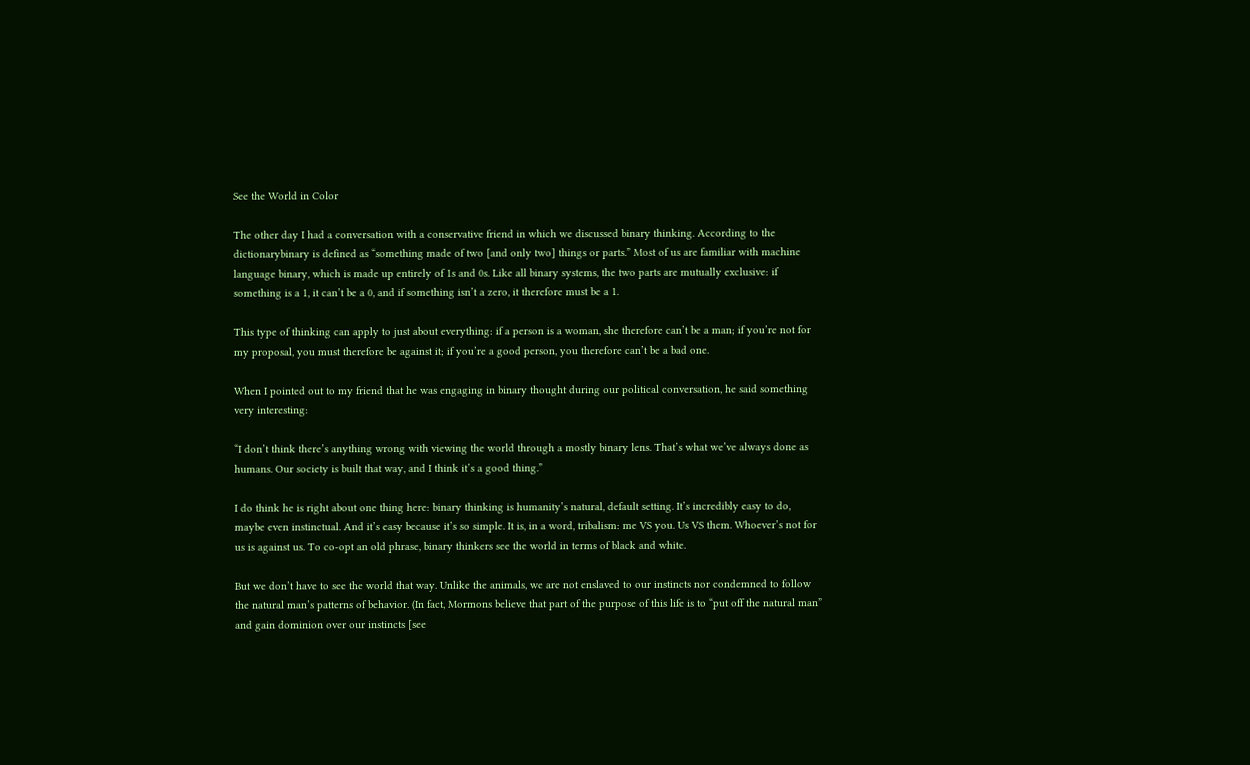See the World in Color

The other day I had a conversation with a conservative friend in which we discussed binary thinking. According to the dictionarybinary is defined as “something made of two [and only two] things or parts.” Most of us are familiar with machine language binary, which is made up entirely of 1s and 0s. Like all binary systems, the two parts are mutually exclusive: if something is a 1, it can’t be a 0, and if something isn’t a zero, it therefore must be a 1.

This type of thinking can apply to just about everything: if a person is a woman, she therefore can’t be a man; if you’re not for my proposal, you must therefore be against it; if you’re a good person, you therefore can’t be a bad one.

When I pointed out to my friend that he was engaging in binary thought during our political conversation, he said something very interesting:

“I don’t think there’s anything wrong with viewing the world through a mostly binary lens. That’s what we’ve always done as humans. Our society is built that way, and I think it’s a good thing.”

I do think he is right about one thing here: binary thinking is humanity’s natural, default setting. It’s incredibly easy to do, maybe even instinctual. And it’s easy because it’s so simple. It is, in a word, tribalism: me VS you. Us VS them. Whoever’s not for us is against us. To co-opt an old phrase, binary thinkers see the world in terms of black and white.

But we don’t have to see the world that way. Unlike the animals, we are not enslaved to our instincts nor condemned to follow the natural man’s patterns of behavior. (In fact, Mormons believe that part of the purpose of this life is to “put off the natural man” and gain dominion over our instincts [see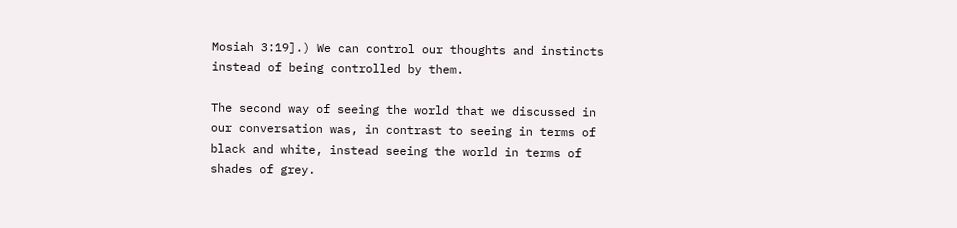Mosiah 3:19].) We can control our thoughts and instincts instead of being controlled by them.

The second way of seeing the world that we discussed in our conversation was, in contrast to seeing in terms of black and white, instead seeing the world in terms of shades of grey.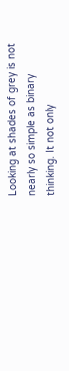Looking at shades of grey is not nearly so simple as binary thinking. It not only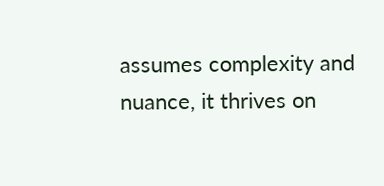assumes complexity and nuance, it thrives on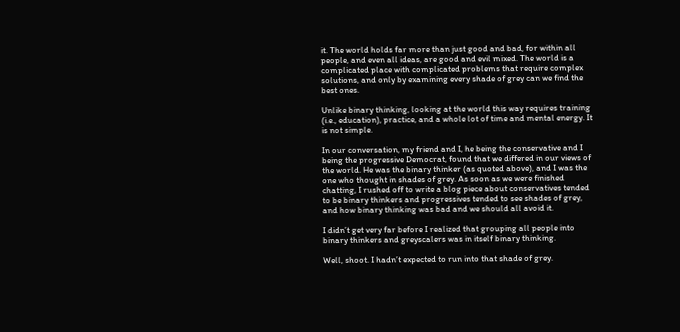it. The world holds far more than just good and bad, for within all people, and even all ideas, are good and evil mixed. The world is a complicated place with complicated problems that require complex solutions, and only by examining every shade of grey can we find the best ones.

Unlike binary thinking, looking at the world this way requires training (i.e., education), practice, and a whole lot of time and mental energy. It is not simple.

In our conversation, my friend and I, he being the conservative and I being the progressive Democrat, found that we differed in our views of the world. He was the binary thinker (as quoted above), and I was the one who thought in shades of grey. As soon as we were finished chatting, I rushed off to write a blog piece about conservatives tended to be binary thinkers and progressives tended to see shades of grey, and how binary thinking was bad and we should all avoid it.

I didn’t get very far before I realized that grouping all people into binary thinkers and greyscalers was in itself binary thinking.

Well, shoot. I hadn’t expected to run into that shade of grey.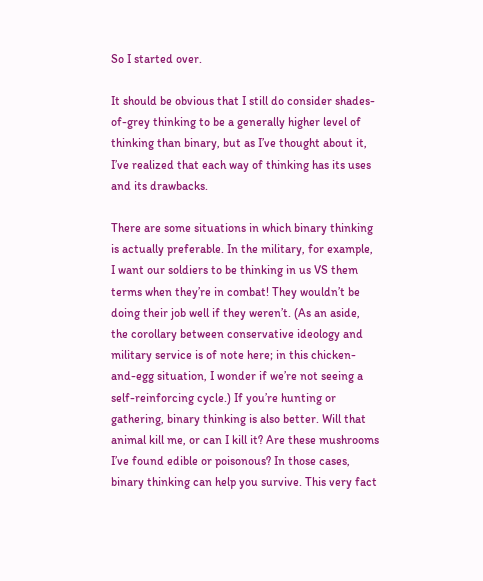So I started over.

It should be obvious that I still do consider shades-of-grey thinking to be a generally higher level of thinking than binary, but as I’ve thought about it, I’ve realized that each way of thinking has its uses and its drawbacks.

There are some situations in which binary thinking is actually preferable. In the military, for example, I want our soldiers to be thinking in us VS them terms when they’re in combat! They wouldn’t be doing their job well if they weren’t. (As an aside, the corollary between conservative ideology and military service is of note here; in this chicken-and-egg situation, I wonder if we’re not seeing a self-reinforcing cycle.) If you’re hunting or gathering, binary thinking is also better. Will that animal kill me, or can I kill it? Are these mushrooms I’ve found edible or poisonous? In those cases, binary thinking can help you survive. This very fact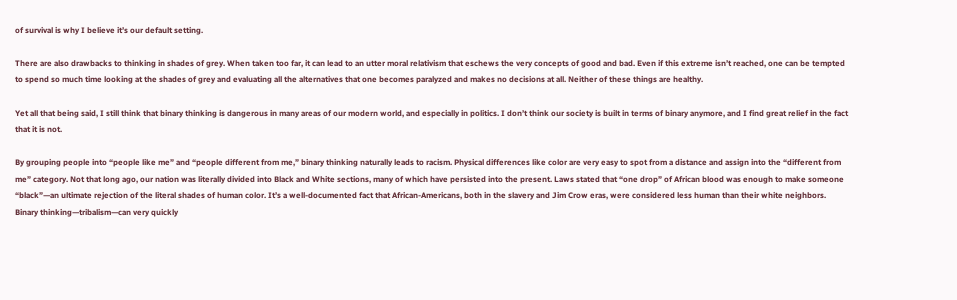of survival is why I believe it’s our default setting.

There are also drawbacks to thinking in shades of grey. When taken too far, it can lead to an utter moral relativism that eschews the very concepts of good and bad. Even if this extreme isn’t reached, one can be tempted to spend so much time looking at the shades of grey and evaluating all the alternatives that one becomes paralyzed and makes no decisions at all. Neither of these things are healthy.

Yet all that being said, I still think that binary thinking is dangerous in many areas of our modern world, and especially in politics. I don’t think our society is built in terms of binary anymore, and I find great relief in the fact that it is not.

By grouping people into “people like me” and “people different from me,” binary thinking naturally leads to racism. Physical differences like color are very easy to spot from a distance and assign into the “different from me” category. Not that long ago, our nation was literally divided into Black and White sections, many of which have persisted into the present. Laws stated that “one drop” of African blood was enough to make someone “black”—an ultimate rejection of the literal shades of human color. It’s a well-documented fact that African-Americans, both in the slavery and Jim Crow eras, were considered less human than their white neighbors. Binary thinking—tribalism—can very quickly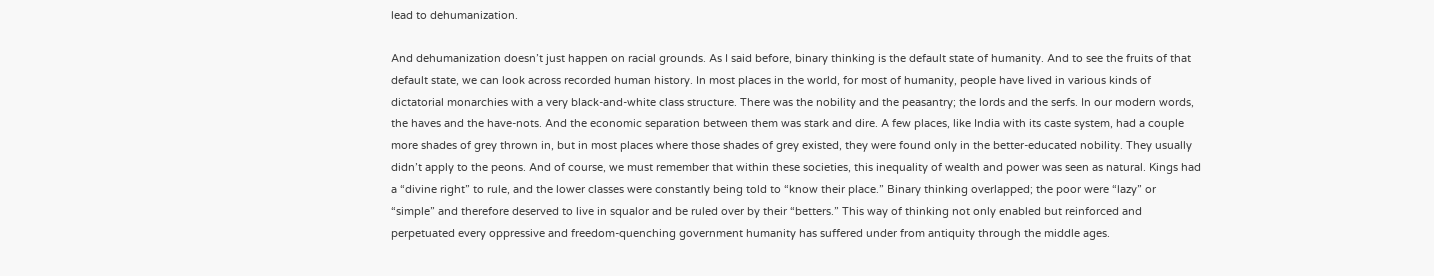lead to dehumanization.

And dehumanization doesn’t just happen on racial grounds. As I said before, binary thinking is the default state of humanity. And to see the fruits of that default state, we can look across recorded human history. In most places in the world, for most of humanity, people have lived in various kinds of dictatorial monarchies with a very black-and-white class structure. There was the nobility and the peasantry; the lords and the serfs. In our modern words, the haves and the have-nots. And the economic separation between them was stark and dire. A few places, like India with its caste system, had a couple more shades of grey thrown in, but in most places where those shades of grey existed, they were found only in the better-educated nobility. They usually didn’t apply to the peons. And of course, we must remember that within these societies, this inequality of wealth and power was seen as natural. Kings had a “divine right” to rule, and the lower classes were constantly being told to “know their place.” Binary thinking overlapped; the poor were “lazy” or “simple” and therefore deserved to live in squalor and be ruled over by their “betters.” This way of thinking not only enabled but reinforced and perpetuated every oppressive and freedom-quenching government humanity has suffered under from antiquity through the middle ages.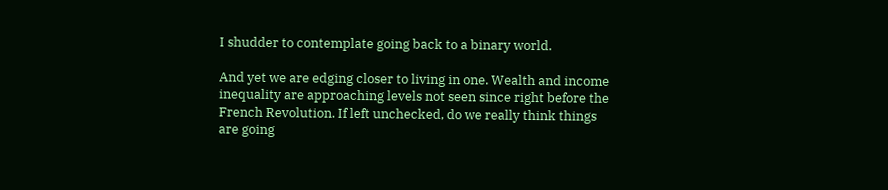I shudder to contemplate going back to a binary world.

And yet we are edging closer to living in one. Wealth and income inequality are approaching levels not seen since right before the French Revolution. If left unchecked, do we really think things are going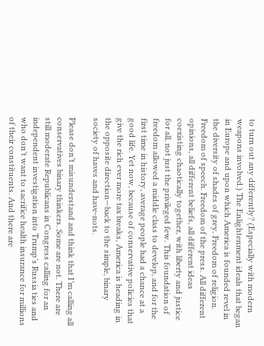to turn out any differently? (Especially with modern weapons involved.) The Enlightenment ideals that began in Europe and upon which America is founded revel in the diversity of shades of grey. Freedom of religion. Freedom of speech. Freedom of the press. All different opinions, all different beliefs, all different ideas coexisting chaotically together, with liberty and justice for all, not just the privileged few. This foundation of freedom allowed a middle class to develop, and for the first time in history, average people had a chance at a good life. Yet now, because of conservative policies that give the rich ever more tax breaks, America is heading in the opposite direction—back to the simple, binary society of haves and have-nots.

Please don’t misunderstand and think that I’m calling all conservatives binary thinkers. Some are not. There are still moderate Republicans in Congress calling for an independent investigation into Trump’s Russia ties and who don’t want to sacrifice health insurance for millions of their constituents. And there are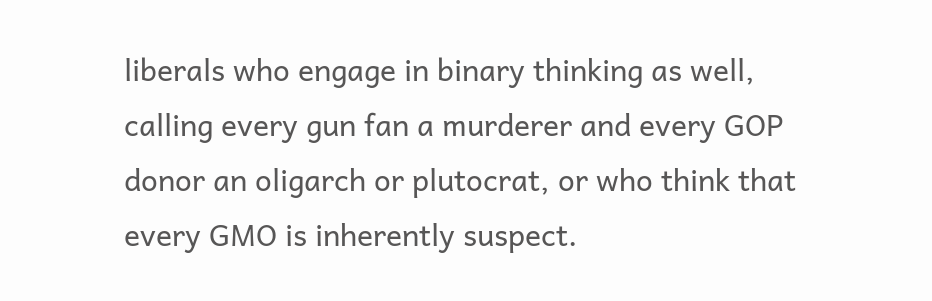liberals who engage in binary thinking as well, calling every gun fan a murderer and every GOP donor an oligarch or plutocrat, or who think that every GMO is inherently suspect.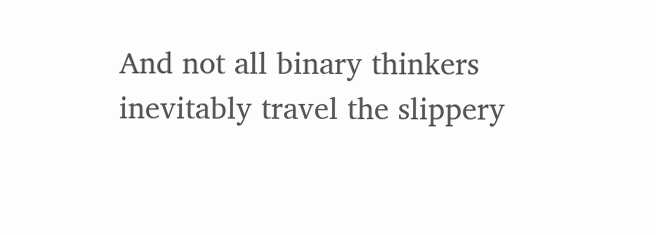And not all binary thinkers inevitably travel the slippery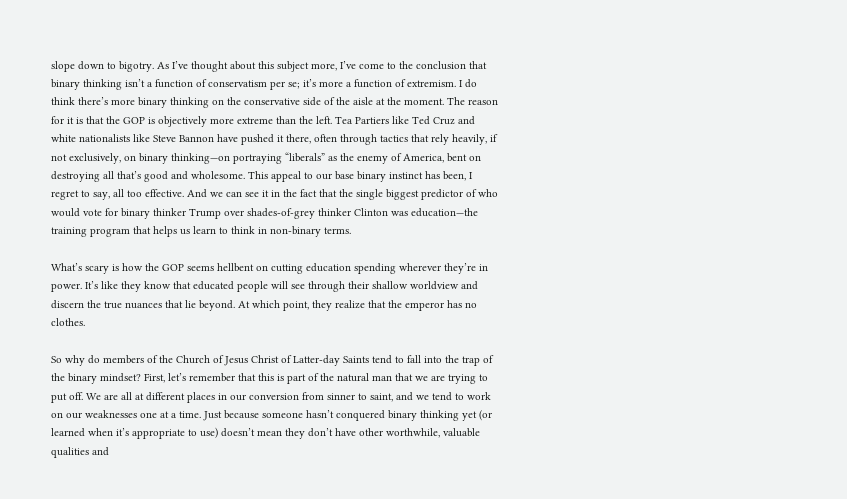slope down to bigotry. As I’ve thought about this subject more, I’ve come to the conclusion that binary thinking isn’t a function of conservatism per se; it’s more a function of extremism. I do think there’s more binary thinking on the conservative side of the aisle at the moment. The reason for it is that the GOP is objectively more extreme than the left. Tea Partiers like Ted Cruz and white nationalists like Steve Bannon have pushed it there, often through tactics that rely heavily, if not exclusively, on binary thinking—on portraying “liberals” as the enemy of America, bent on destroying all that’s good and wholesome. This appeal to our base binary instinct has been, I regret to say, all too effective. And we can see it in the fact that the single biggest predictor of who would vote for binary thinker Trump over shades-of-grey thinker Clinton was education—the training program that helps us learn to think in non-binary terms.

What’s scary is how the GOP seems hellbent on cutting education spending wherever they’re in power. It’s like they know that educated people will see through their shallow worldview and discern the true nuances that lie beyond. At which point, they realize that the emperor has no clothes.

So why do members of the Church of Jesus Christ of Latter-day Saints tend to fall into the trap of the binary mindset? First, let’s remember that this is part of the natural man that we are trying to put off. We are all at different places in our conversion from sinner to saint, and we tend to work on our weaknesses one at a time. Just because someone hasn’t conquered binary thinking yet (or learned when it’s appropriate to use) doesn’t mean they don’t have other worthwhile, valuable qualities and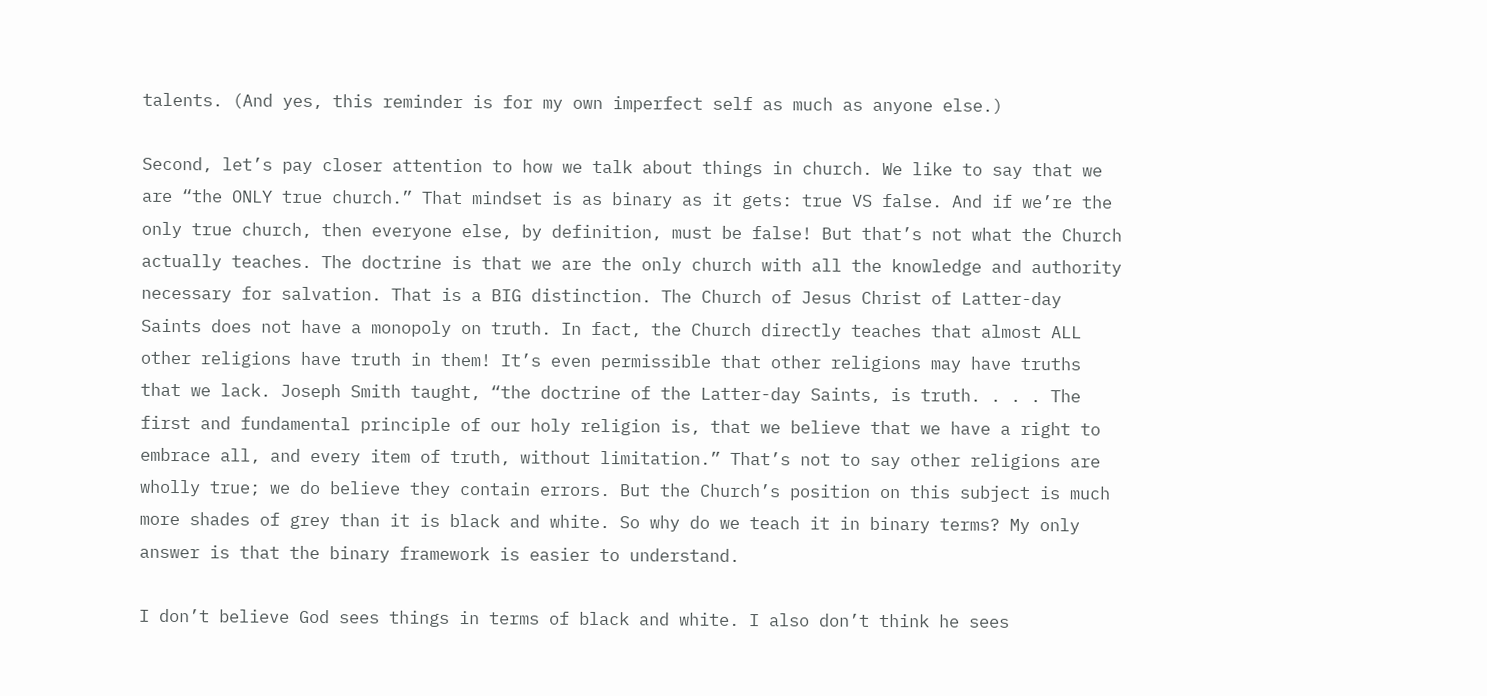talents. (And yes, this reminder is for my own imperfect self as much as anyone else.)

Second, let’s pay closer attention to how we talk about things in church. We like to say that we are “the ONLY true church.” That mindset is as binary as it gets: true VS false. And if we’re the only true church, then everyone else, by definition, must be false! But that’s not what the Church actually teaches. The doctrine is that we are the only church with all the knowledge and authority necessary for salvation. That is a BIG distinction. The Church of Jesus Christ of Latter-day Saints does not have a monopoly on truth. In fact, the Church directly teaches that almost ALL other religions have truth in them! It’s even permissible that other religions may have truths that we lack. Joseph Smith taught, “the doctrine of the Latter-day Saints, is truth. . . . The first and fundamental principle of our holy religion is, that we believe that we have a right to embrace all, and every item of truth, without limitation.” That’s not to say other religions are wholly true; we do believe they contain errors. But the Church’s position on this subject is much more shades of grey than it is black and white. So why do we teach it in binary terms? My only answer is that the binary framework is easier to understand.

I don’t believe God sees things in terms of black and white. I also don’t think he sees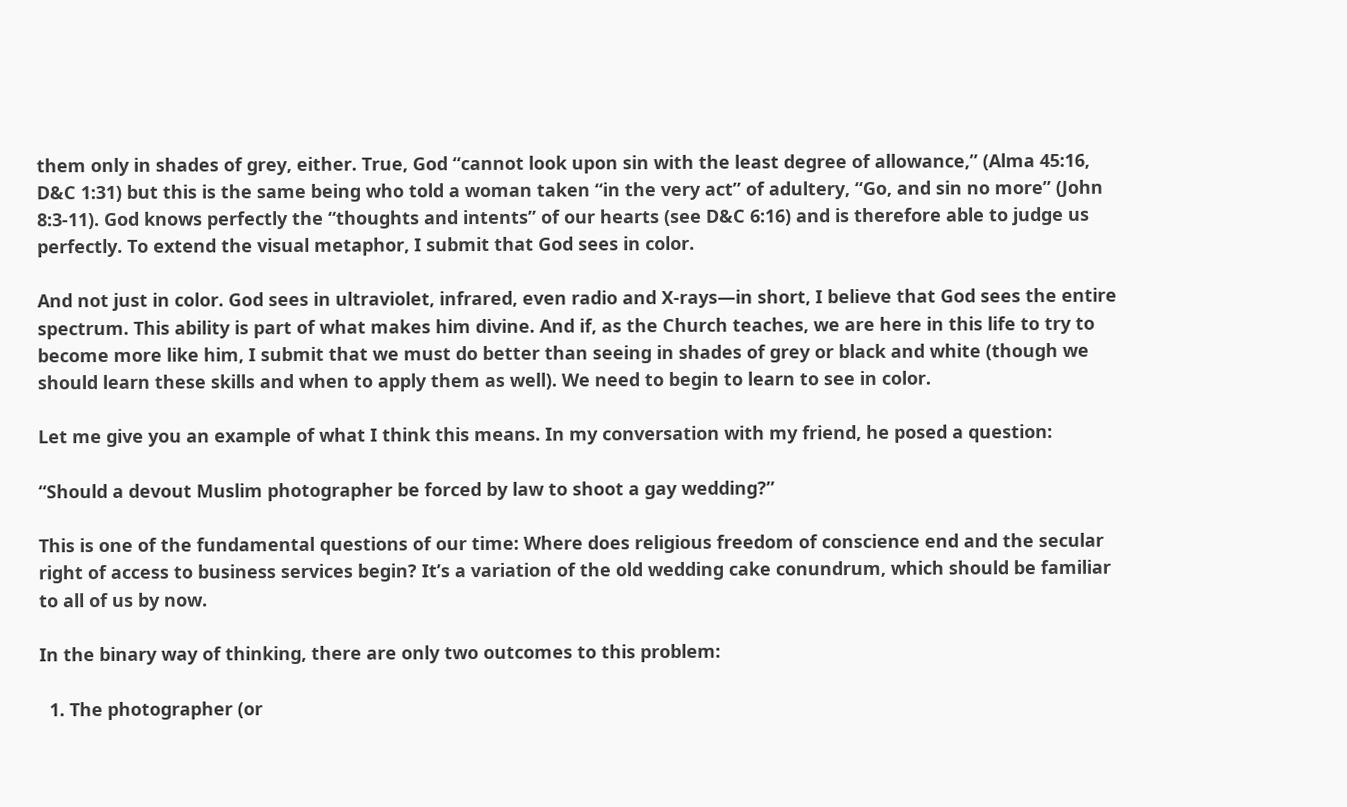them only in shades of grey, either. True, God “cannot look upon sin with the least degree of allowance,” (Alma 45:16, D&C 1:31) but this is the same being who told a woman taken “in the very act” of adultery, “Go, and sin no more” (John 8:3-11). God knows perfectly the “thoughts and intents” of our hearts (see D&C 6:16) and is therefore able to judge us perfectly. To extend the visual metaphor, I submit that God sees in color.

And not just in color. God sees in ultraviolet, infrared, even radio and X-rays—in short, I believe that God sees the entire spectrum. This ability is part of what makes him divine. And if, as the Church teaches, we are here in this life to try to become more like him, I submit that we must do better than seeing in shades of grey or black and white (though we should learn these skills and when to apply them as well). We need to begin to learn to see in color.

Let me give you an example of what I think this means. In my conversation with my friend, he posed a question:

“Should a devout Muslim photographer be forced by law to shoot a gay wedding?”

This is one of the fundamental questions of our time: Where does religious freedom of conscience end and the secular right of access to business services begin? It’s a variation of the old wedding cake conundrum, which should be familiar to all of us by now.

In the binary way of thinking, there are only two outcomes to this problem:

  1. The photographer (or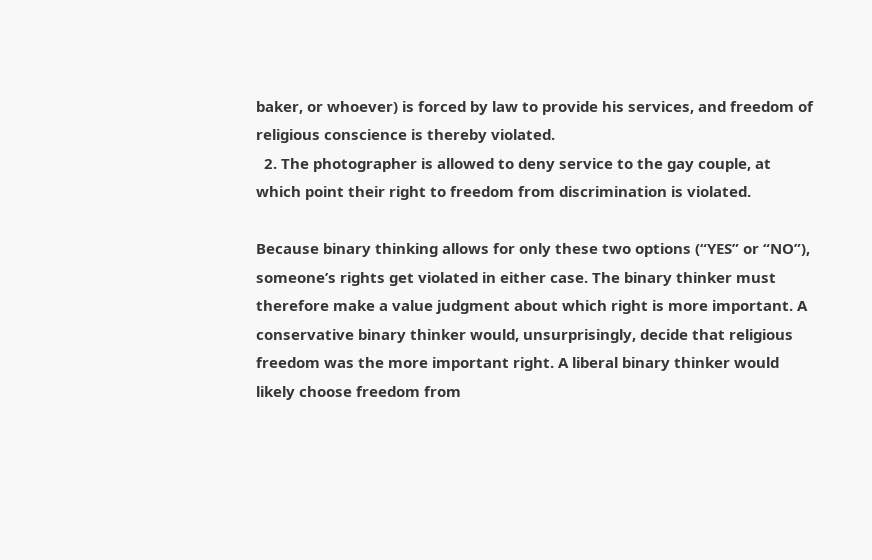baker, or whoever) is forced by law to provide his services, and freedom of religious conscience is thereby violated.
  2. The photographer is allowed to deny service to the gay couple, at which point their right to freedom from discrimination is violated.

Because binary thinking allows for only these two options (“YES” or “NO”), someone’s rights get violated in either case. The binary thinker must therefore make a value judgment about which right is more important. A conservative binary thinker would, unsurprisingly, decide that religious freedom was the more important right. A liberal binary thinker would likely choose freedom from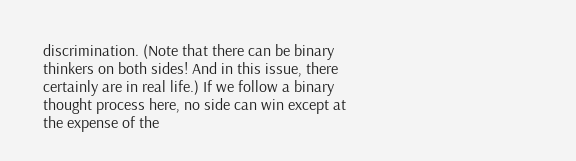discrimination. (Note that there can be binary thinkers on both sides! And in this issue, there certainly are in real life.) If we follow a binary thought process here, no side can win except at the expense of the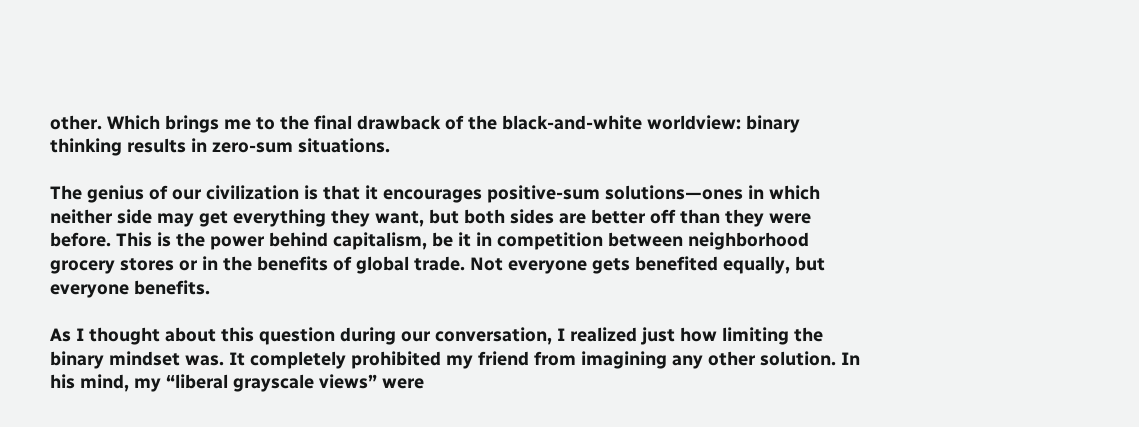other. Which brings me to the final drawback of the black-and-white worldview: binary thinking results in zero-sum situations.

The genius of our civilization is that it encourages positive-sum solutions—ones in which neither side may get everything they want, but both sides are better off than they were before. This is the power behind capitalism, be it in competition between neighborhood grocery stores or in the benefits of global trade. Not everyone gets benefited equally, but everyone benefits.

As I thought about this question during our conversation, I realized just how limiting the binary mindset was. It completely prohibited my friend from imagining any other solution. In his mind, my “liberal grayscale views” were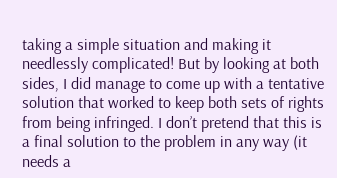taking a simple situation and making it needlessly complicated! But by looking at both sides, I did manage to come up with a tentative solution that worked to keep both sets of rights from being infringed. I don’t pretend that this is a final solution to the problem in any way (it needs a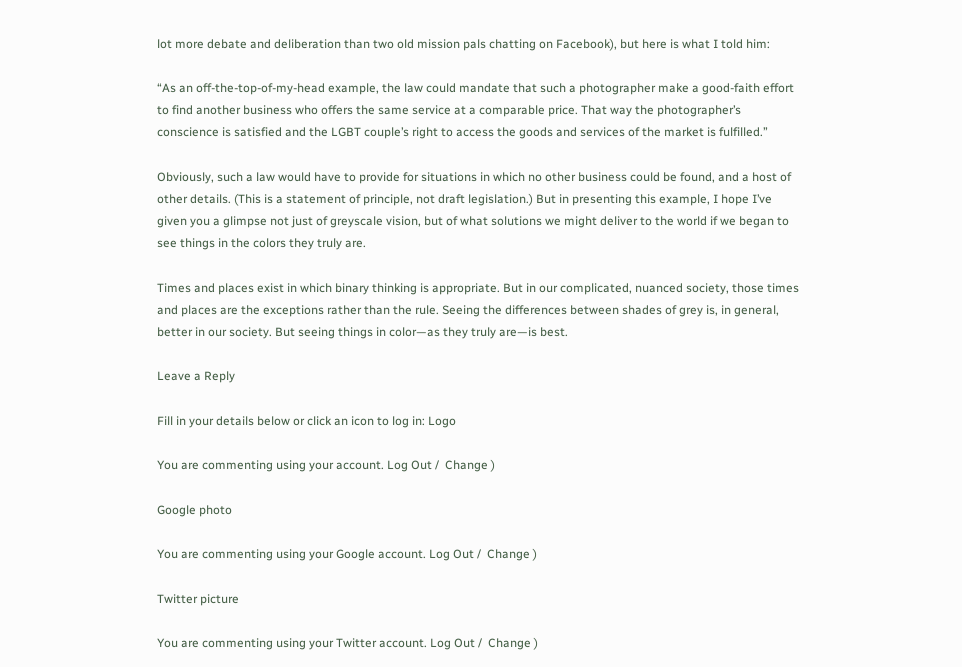lot more debate and deliberation than two old mission pals chatting on Facebook), but here is what I told him:

“As an off-the-top-of-my-head example, the law could mandate that such a photographer make a good-faith effort to find another business who offers the same service at a comparable price. That way the photographer’s conscience is satisfied and the LGBT couple’s right to access the goods and services of the market is fulfilled.”

Obviously, such a law would have to provide for situations in which no other business could be found, and a host of other details. (This is a statement of principle, not draft legislation.) But in presenting this example, I hope I’ve given you a glimpse not just of greyscale vision, but of what solutions we might deliver to the world if we began to see things in the colors they truly are.

Times and places exist in which binary thinking is appropriate. But in our complicated, nuanced society, those times and places are the exceptions rather than the rule. Seeing the differences between shades of grey is, in general, better in our society. But seeing things in color—as they truly are—is best.

Leave a Reply

Fill in your details below or click an icon to log in: Logo

You are commenting using your account. Log Out /  Change )

Google photo

You are commenting using your Google account. Log Out /  Change )

Twitter picture

You are commenting using your Twitter account. Log Out /  Change )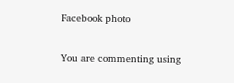Facebook photo

You are commenting using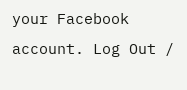your Facebook account. Log Out /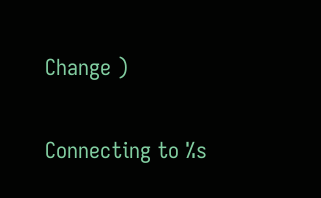Change )

Connecting to %s